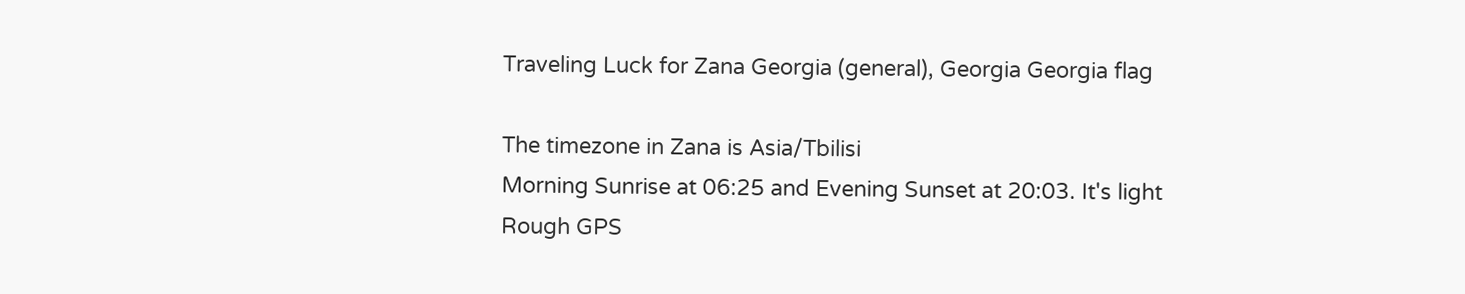Traveling Luck for Zana Georgia (general), Georgia Georgia flag

The timezone in Zana is Asia/Tbilisi
Morning Sunrise at 06:25 and Evening Sunset at 20:03. It's light
Rough GPS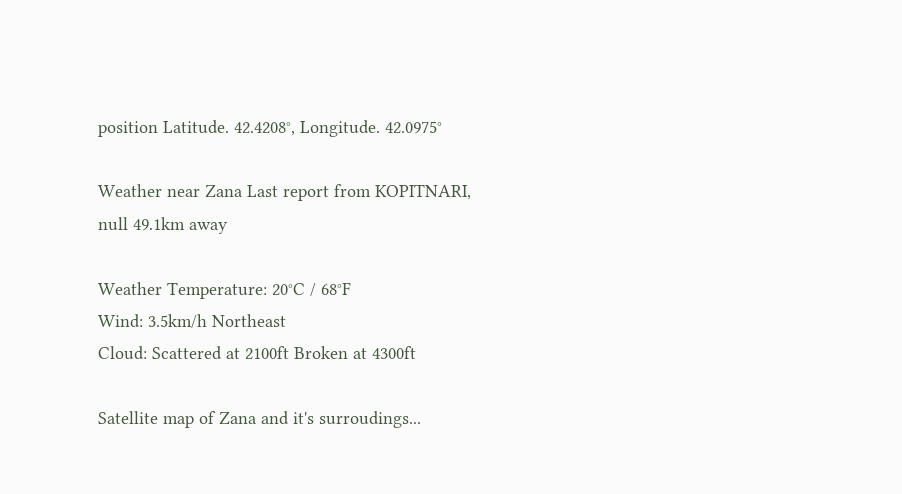position Latitude. 42.4208°, Longitude. 42.0975°

Weather near Zana Last report from KOPITNARI, null 49.1km away

Weather Temperature: 20°C / 68°F
Wind: 3.5km/h Northeast
Cloud: Scattered at 2100ft Broken at 4300ft

Satellite map of Zana and it's surroudings...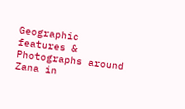Geographic features & Photographs around Zana in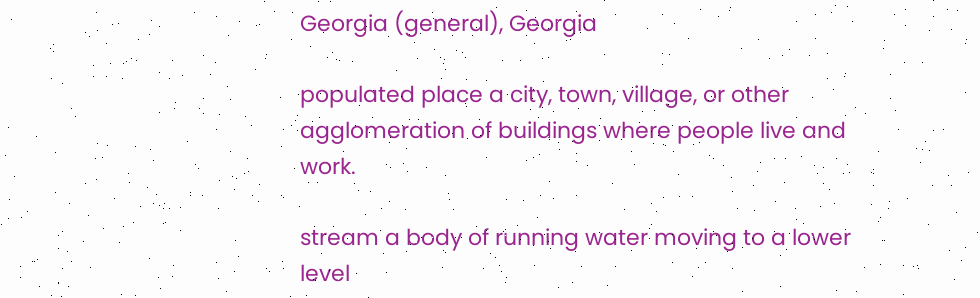Georgia (general), Georgia

populated place a city, town, village, or other agglomeration of buildings where people live and work.

stream a body of running water moving to a lower level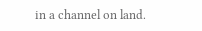in a channel on land.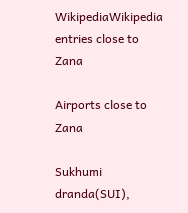WikipediaWikipedia entries close to Zana

Airports close to Zana

Sukhumi dranda(SUI),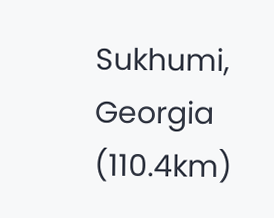Sukhumi, Georgia (110.4km)